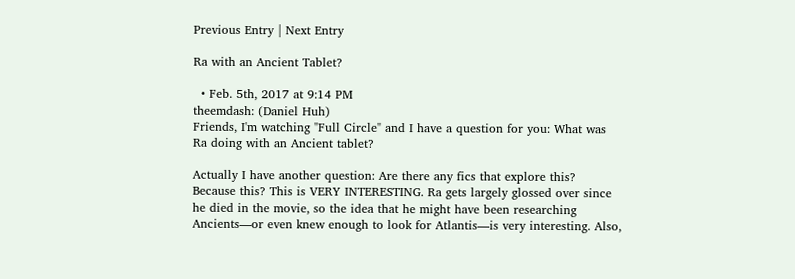Previous Entry | Next Entry

Ra with an Ancient Tablet?

  • Feb. 5th, 2017 at 9:14 PM
theemdash: (Daniel Huh)
Friends, I'm watching "Full Circle" and I have a question for you: What was Ra doing with an Ancient tablet?

Actually I have another question: Are there any fics that explore this? Because this? This is VERY INTERESTING. Ra gets largely glossed over since he died in the movie, so the idea that he might have been researching Ancients—or even knew enough to look for Atlantis—is very interesting. Also,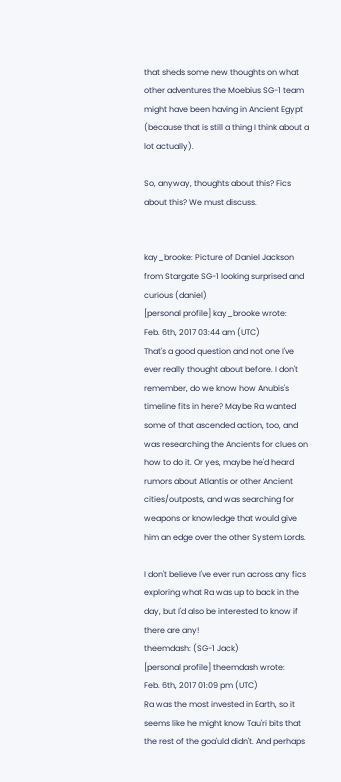that sheds some new thoughts on what other adventures the Moebius SG-1 team might have been having in Ancient Egypt (because that is still a thing I think about a lot actually).

So, anyway, thoughts about this? Fics about this? We must discuss.


kay_brooke: Picture of Daniel Jackson from Stargate SG-1 looking surprised and curious (daniel)
[personal profile] kay_brooke wrote:
Feb. 6th, 2017 03:44 am (UTC)
That's a good question and not one I've ever really thought about before. I don't remember, do we know how Anubis's timeline fits in here? Maybe Ra wanted some of that ascended action, too, and was researching the Ancients for clues on how to do it. Or yes, maybe he'd heard rumors about Atlantis or other Ancient cities/outposts, and was searching for weapons or knowledge that would give him an edge over the other System Lords.

I don't believe I've ever run across any fics exploring what Ra was up to back in the day, but I'd also be interested to know if there are any!
theemdash: (SG-1 Jack)
[personal profile] theemdash wrote:
Feb. 6th, 2017 01:09 pm (UTC)
Ra was the most invested in Earth, so it seems like he might know Tau'ri bits that the rest of the goa'uld didn't. And perhaps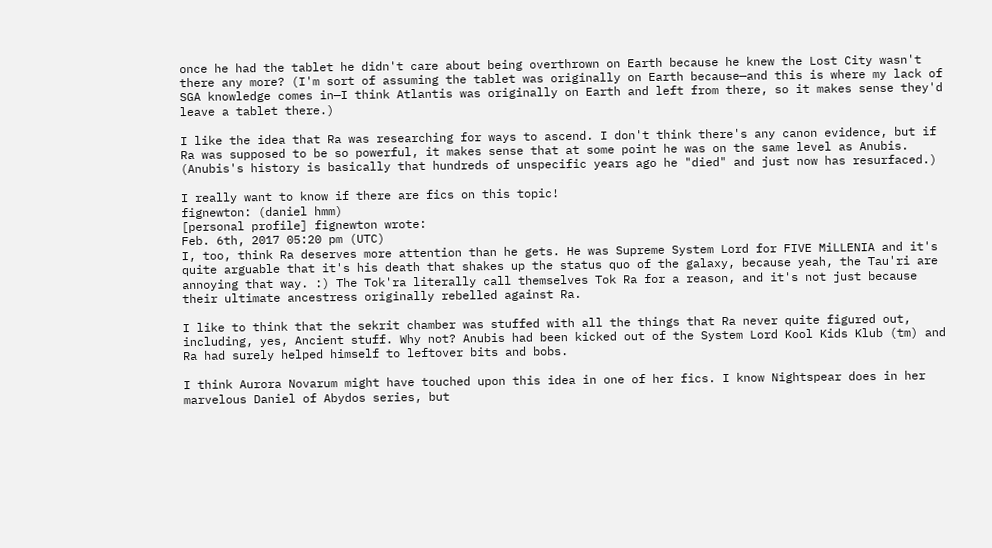once he had the tablet he didn't care about being overthrown on Earth because he knew the Lost City wasn't there any more? (I'm sort of assuming the tablet was originally on Earth because—and this is where my lack of SGA knowledge comes in—I think Atlantis was originally on Earth and left from there, so it makes sense they'd leave a tablet there.)

I like the idea that Ra was researching for ways to ascend. I don't think there's any canon evidence, but if Ra was supposed to be so powerful, it makes sense that at some point he was on the same level as Anubis. (Anubis's history is basically that hundreds of unspecific years ago he "died" and just now has resurfaced.)

I really want to know if there are fics on this topic!
fignewton: (daniel hmm)
[personal profile] fignewton wrote:
Feb. 6th, 2017 05:20 pm (UTC)
I, too, think Ra deserves more attention than he gets. He was Supreme System Lord for FIVE MiLLENIA and it's quite arguable that it's his death that shakes up the status quo of the galaxy, because yeah, the Tau'ri are annoying that way. :) The Tok'ra literally call themselves Tok Ra for a reason, and it's not just because their ultimate ancestress originally rebelled against Ra.

I like to think that the sekrit chamber was stuffed with all the things that Ra never quite figured out, including, yes, Ancient stuff. Why not? Anubis had been kicked out of the System Lord Kool Kids Klub (tm) and Ra had surely helped himself to leftover bits and bobs.

I think Aurora Novarum might have touched upon this idea in one of her fics. I know Nightspear does in her marvelous Daniel of Abydos series, but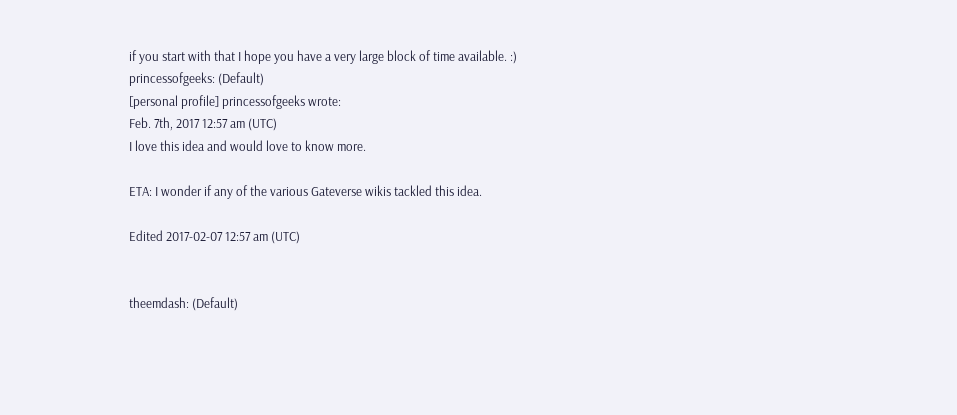if you start with that I hope you have a very large block of time available. :)
princessofgeeks: (Default)
[personal profile] princessofgeeks wrote:
Feb. 7th, 2017 12:57 am (UTC)
I love this idea and would love to know more.

ETA: I wonder if any of the various Gateverse wikis tackled this idea.

Edited 2017-02-07 12:57 am (UTC)


theemdash: (Default)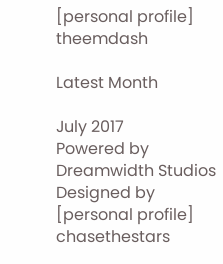[personal profile] theemdash

Latest Month

July 2017
Powered by Dreamwidth Studios
Designed by [personal profile] chasethestars